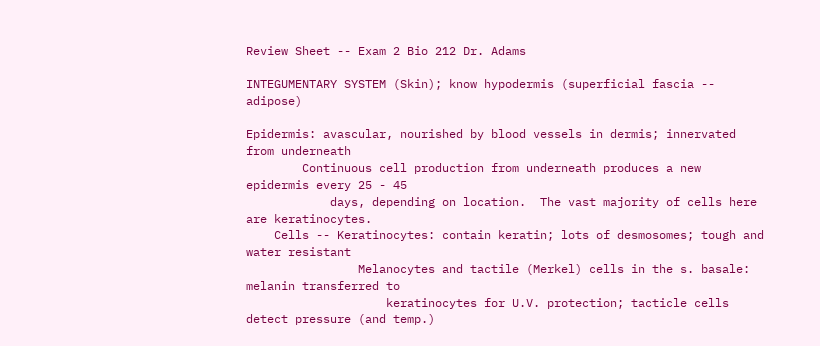Review Sheet -- Exam 2 Bio 212 Dr. Adams

INTEGUMENTARY SYSTEM (Skin); know hypodermis (superficial fascia -- adipose)

Epidermis: avascular, nourished by blood vessels in dermis; innervated from underneath
        Continuous cell production from underneath produces a new epidermis every 25 - 45
            days, depending on location.  The vast majority of cells here are keratinocytes.
    Cells -- Keratinocytes: contain keratin; lots of desmosomes; tough and water resistant
                Melanocytes and tactile (Merkel) cells in the s. basale:  melanin transferred to
                    keratinocytes for U.V. protection; tacticle cells detect pressure (and temp.)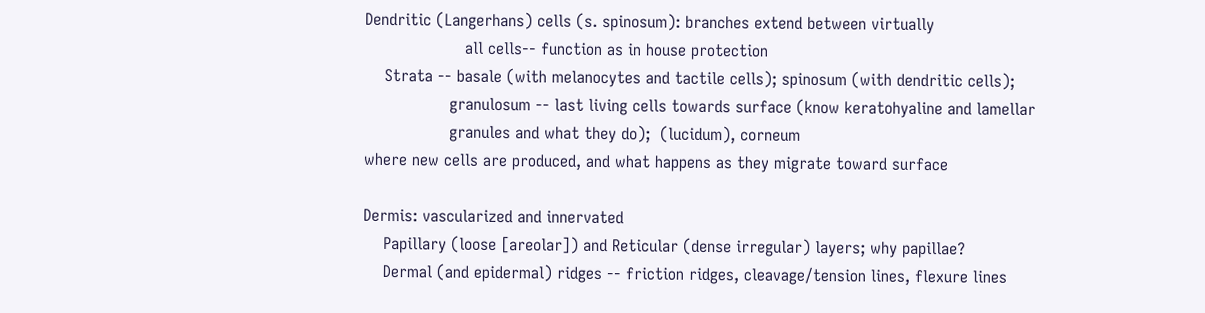Dendritic (Langerhans) cells (s. spinosum): branches extend between virtually
                    all cells-- function as in house protection
    Strata -- basale (with melanocytes and tactile cells); spinosum (with dendritic cells);
                 granulosum -- last living cells towards surface (know keratohyaline and lamellar
                 granules and what they do);  (lucidum), corneum
where new cells are produced, and what happens as they migrate toward surface

Dermis: vascularized and innervated
    Papillary (loose [areolar]) and Reticular (dense irregular) layers; why papillae?
    Dermal (and epidermal) ridges -- friction ridges, cleavage/tension lines, flexure lines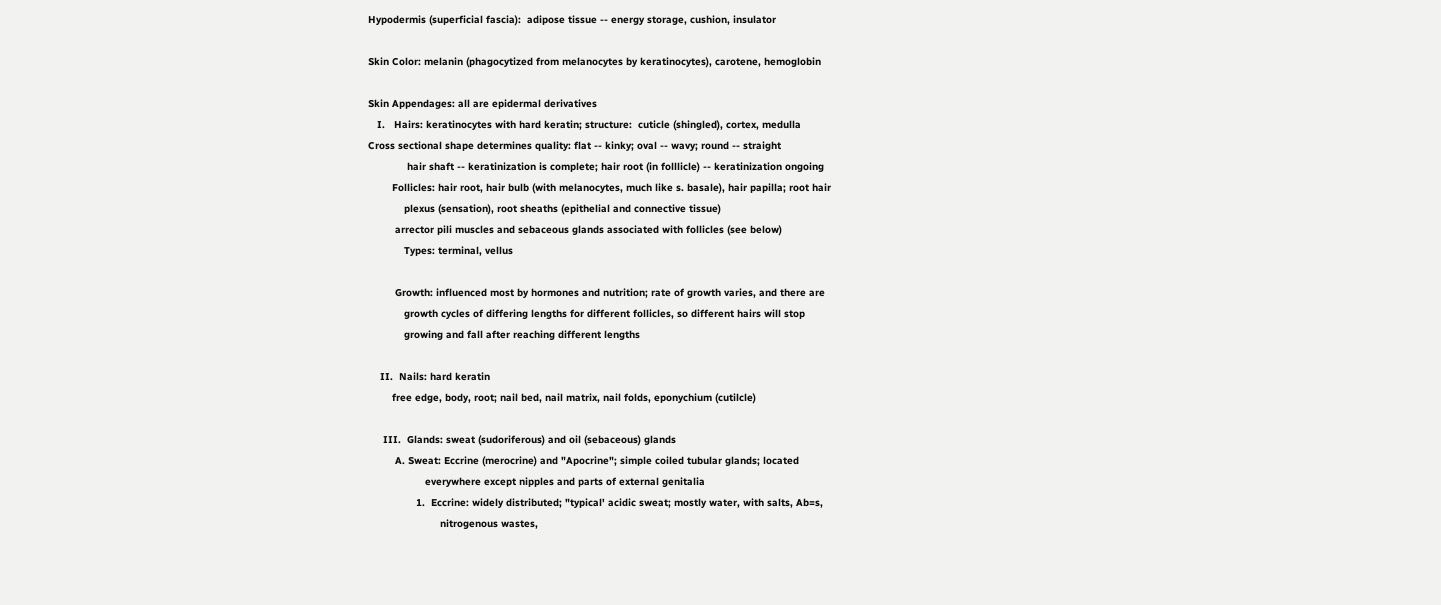Hypodermis (superficial fascia):  adipose tissue -- energy storage, cushion, insulator

Skin Color: melanin (phagocytized from melanocytes by keratinocytes), carotene, hemoglobin

Skin Appendages: all are epidermal derivatives
   I.   Hairs: keratinocytes with hard keratin; structure:  cuticle (shingled), cortex, medulla
Cross sectional shape determines quality: flat -- kinky; oval -- wavy; round -- straight
             hair shaft -- keratinization is complete; hair root (in folllicle) -- keratinization ongoing
        Follicles: hair root, hair bulb (with melanocytes, much like s. basale), hair papilla; root hair
            plexus (sensation), root sheaths (epithelial and connective tissue)
         arrector pili muscles and sebaceous glands associated with follicles (see below)
            Types: terminal, vellus

         Growth: influenced most by hormones and nutrition; rate of growth varies, and there are
            growth cycles of differing lengths for different follicles, so different hairs will stop
            growing and fall after reaching different lengths

    II.  Nails: hard keratin
        free edge, body, root; nail bed, nail matrix, nail folds, eponychium (cutilcle)

     III.  Glands: sweat (sudoriferous) and oil (sebaceous) glands
         A. Sweat: Eccrine (merocrine) and "Apocrine"; simple coiled tubular glands; located
                   everywhere except nipples and parts of external genitalia
                1.  Eccrine: widely distributed; "typical' acidic sweat; mostly water, with salts, Ab=s,
                        nitrogenous wastes,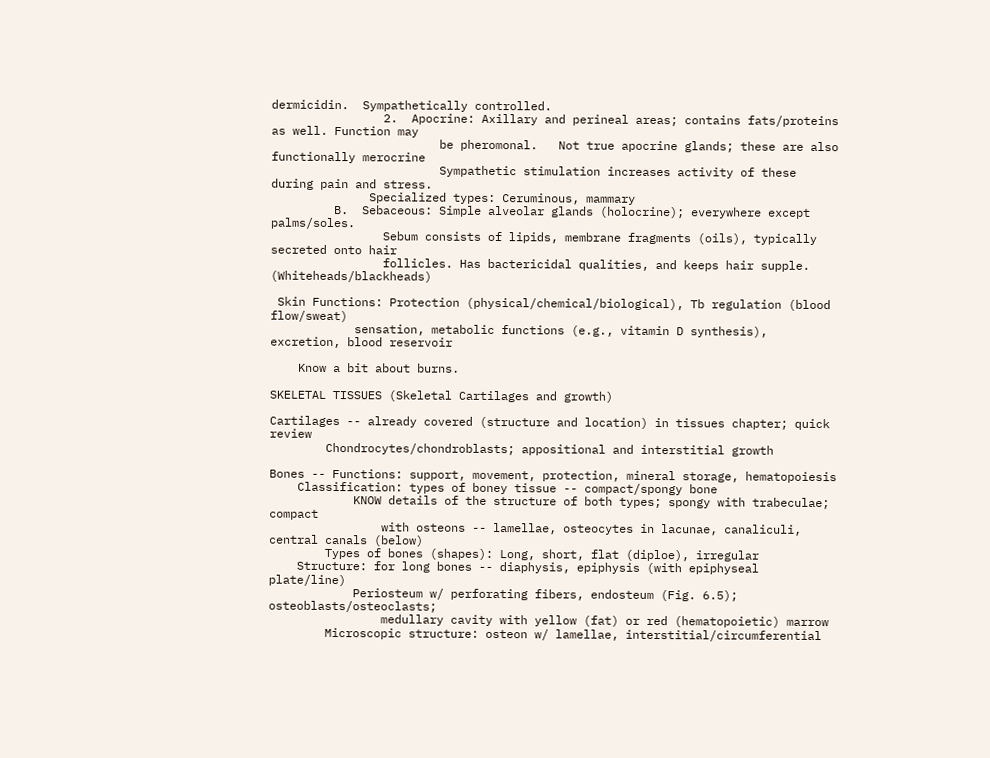dermicidin.  Sympathetically controlled.
                2.  Apocrine: Axillary and perineal areas; contains fats/proteins as well. Function may
                        be pheromonal.   Not true apocrine glands; these are also functionally merocrine
                        Sympathetic stimulation increases activity of these during pain and stress.
              Specialized types: Ceruminous, mammary
         B.  Sebaceous: Simple alveolar glands (holocrine); everywhere except palms/soles.
                Sebum consists of lipids, membrane fragments (oils), typically secreted onto hair
                follicles. Has bactericidal qualities, and keeps hair supple. (Whiteheads/blackheads)

 Skin Functions: Protection (physical/chemical/biological), Tb regulation (blood flow/sweat)
            sensation, metabolic functions (e.g., vitamin D synthesis), excretion, blood reservoir

    Know a bit about burns.

SKELETAL TISSUES (Skeletal Cartilages and growth)

Cartilages -- already covered (structure and location) in tissues chapter; quick review
        Chondrocytes/chondroblasts; appositional and interstitial growth

Bones -- Functions: support, movement, protection, mineral storage, hematopoiesis
    Classification: types of boney tissue -- compact/spongy bone
            KNOW details of the structure of both types; spongy with trabeculae; compact
                with osteons -- lamellae, osteocytes in lacunae, canaliculi, central canals (below)
        Types of bones (shapes): Long, short, flat (diploe), irregular
    Structure: for long bones -- diaphysis, epiphysis (with epiphyseal plate/line)
            Periosteum w/ perforating fibers, endosteum (Fig. 6.5); osteoblasts/osteoclasts;
                medullary cavity with yellow (fat) or red (hematopoietic) marrow
        Microscopic structure: osteon w/ lamellae, interstitial/circumferential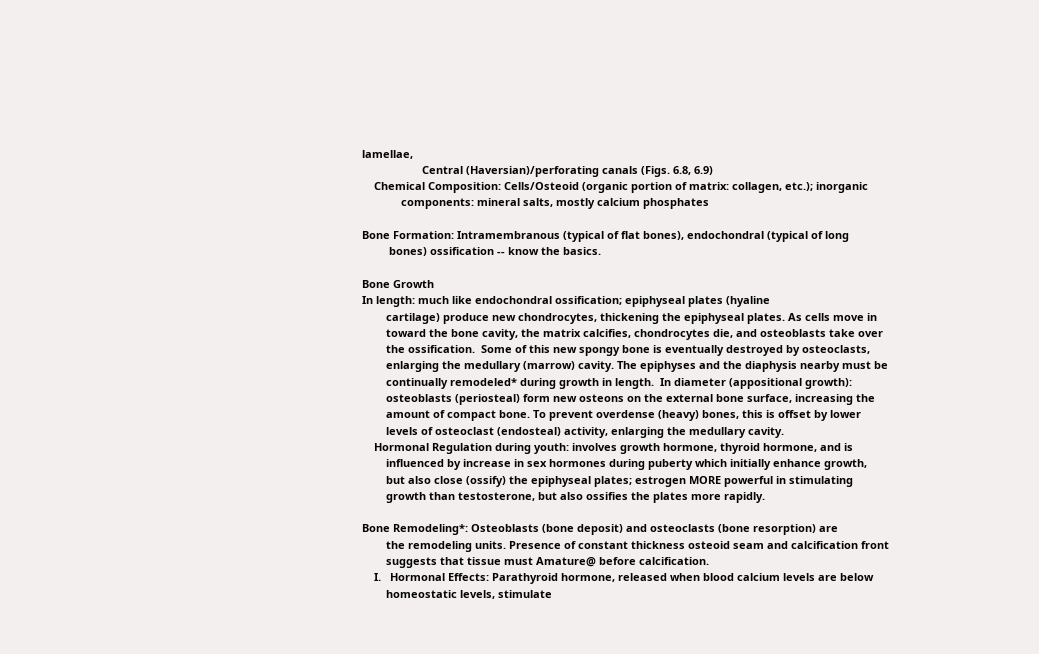lamellae,
                    Central (Haversian)/perforating canals (Figs. 6.8, 6.9)
    Chemical Composition: Cells/Osteoid (organic portion of matrix: collagen, etc.); inorganic
             components: mineral salts, mostly calcium phosphates

Bone Formation: Intramembranous (typical of flat bones), endochondral (typical of long
         bones) ossification -- know the basics.

Bone Growth
In length: much like endochondral ossification; epiphyseal plates (hyaline
        cartilage) produce new chondrocytes, thickening the epiphyseal plates. As cells move in
        toward the bone cavity, the matrix calcifies, chondrocytes die, and osteoblasts take over
        the ossification.  Some of this new spongy bone is eventually destroyed by osteoclasts,
        enlarging the medullary (marrow) cavity. The epiphyses and the diaphysis nearby must be
        continually remodeled* during growth in length.  In diameter (appositional growth):
        osteoblasts (periosteal) form new osteons on the external bone surface, increasing the
        amount of compact bone. To prevent overdense (heavy) bones, this is offset by lower
        levels of osteoclast (endosteal) activity, enlarging the medullary cavity.
    Hormonal Regulation during youth: involves growth hormone, thyroid hormone, and is
        influenced by increase in sex hormones during puberty which initially enhance growth,
        but also close (ossify) the epiphyseal plates; estrogen MORE powerful in stimulating
        growth than testosterone, but also ossifies the plates more rapidly.

Bone Remodeling*: Osteoblasts (bone deposit) and osteoclasts (bone resorption) are
        the remodeling units. Presence of constant thickness osteoid seam and calcification front
        suggests that tissue must Amature@ before calcification.
    I.   Hormonal Effects: Parathyroid hormone, released when blood calcium levels are below
        homeostatic levels, stimulate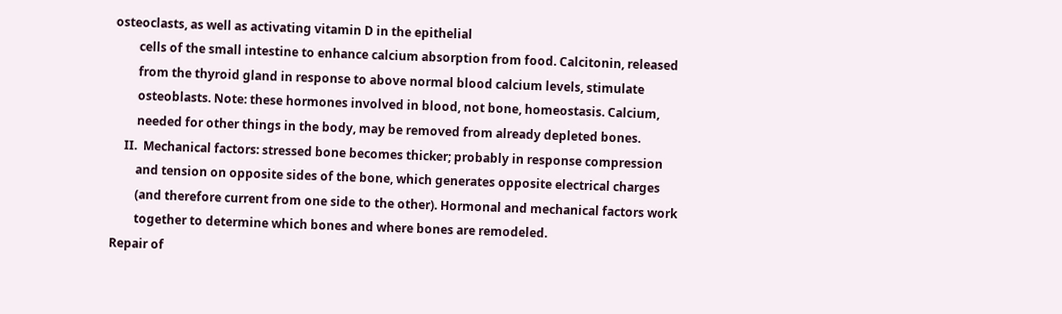osteoclasts, as well as activating vitamin D in the epithelial
        cells of the small intestine to enhance calcium absorption from food. Calcitonin, released
        from the thyroid gland in response to above normal blood calcium levels, stimulate
        osteoblasts. Note: these hormones involved in blood, not bone, homeostasis. Calcium,
        needed for other things in the body, may be removed from already depleted bones.
    II.  Mechanical factors: stressed bone becomes thicker; probably in response compression
        and tension on opposite sides of the bone, which generates opposite electrical charges
        (and therefore current from one side to the other). Hormonal and mechanical factors work
        together to determine which bones and where bones are remodeled.
Repair of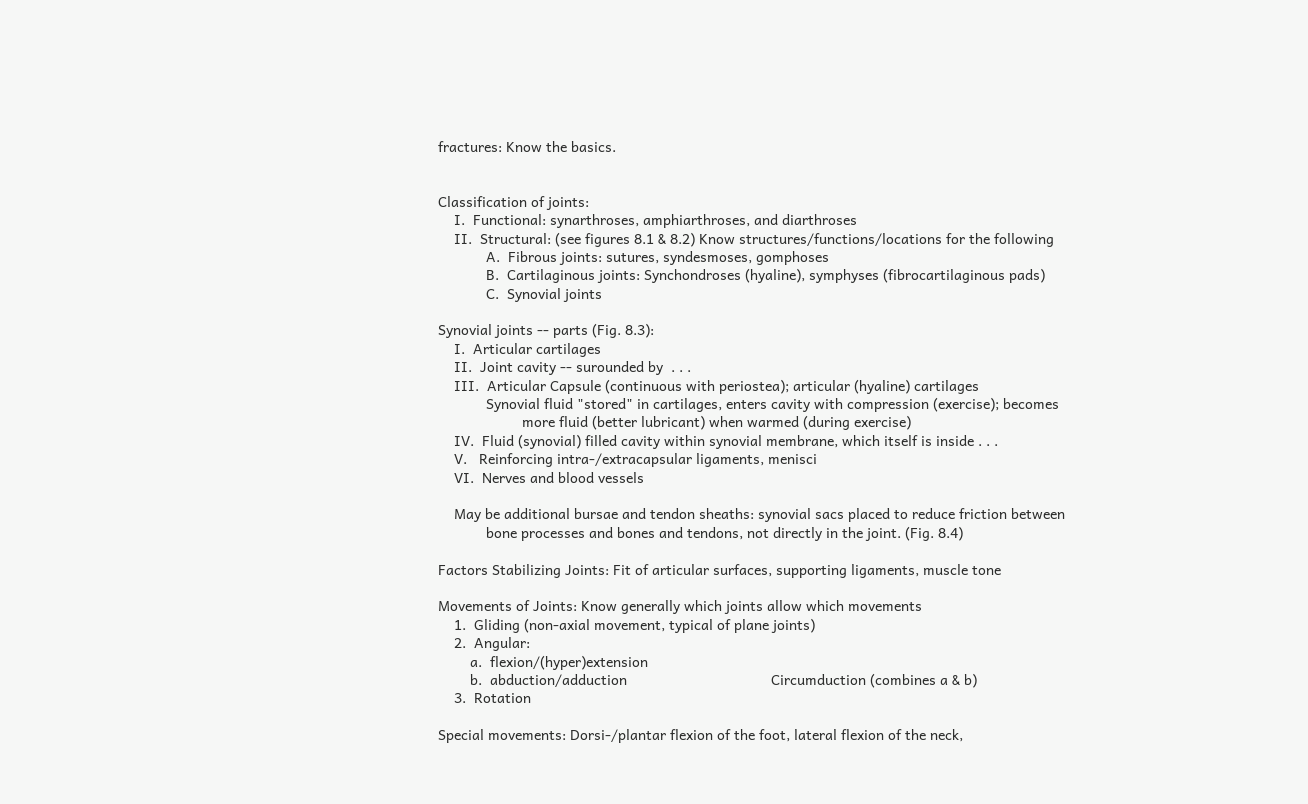fractures: Know the basics.


Classification of joints:
    I.  Functional: synarthroses, amphiarthroses, and diarthroses
    II.  Structural: (see figures 8.1 & 8.2) Know structures/functions/locations for the following
            A.  Fibrous joints: sutures, syndesmoses, gomphoses
            B.  Cartilaginous joints: Synchondroses (hyaline), symphyses (fibrocartilaginous pads)
            C.  Synovial joints

Synovial joints -- parts (Fig. 8.3):
    I.  Articular cartilages
    II.  Joint cavity -- surounded by  . . .
    III.  Articular Capsule (continuous with periostea); articular (hyaline) cartilages
            Synovial fluid "stored" in cartilages, enters cavity with compression (exercise); becomes
                     more fluid (better lubricant) when warmed (during exercise)
    IV.  Fluid (synovial) filled cavity within synovial membrane, which itself is inside . . .
    V.   Reinforcing intra-/extracapsular ligaments, menisci
    VI.  Nerves and blood vessels

    May be additional bursae and tendon sheaths: synovial sacs placed to reduce friction between
            bone processes and bones and tendons, not directly in the joint. (Fig. 8.4)

Factors Stabilizing Joints: Fit of articular surfaces, supporting ligaments, muscle tone

Movements of Joints: Know generally which joints allow which movements
    1.  Gliding (non-axial movement, typical of plane joints)
    2.  Angular:
        a.  flexion/(hyper)extension
        b.  abduction/adduction                                    Circumduction (combines a & b)
    3.  Rotation

Special movements: Dorsi-/plantar flexion of the foot, lateral flexion of the neck,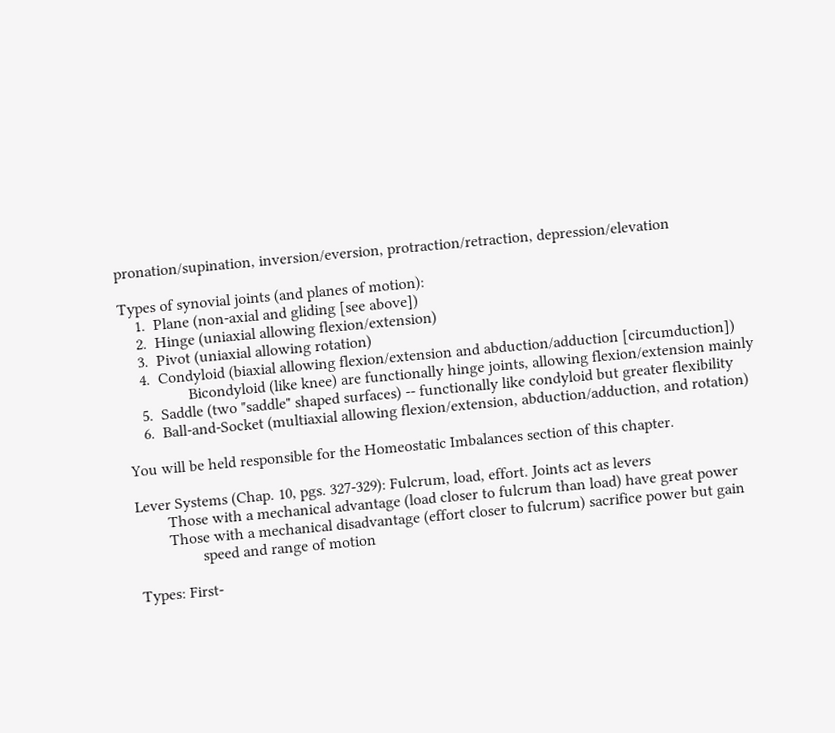pronation/supination, inversion/eversion, protraction/retraction, depression/elevation

Types of synovial joints (and planes of motion):
    1.  Plane (non-axial and gliding [see above])
    2.  Hinge (uniaxial allowing flexion/extension)
    3.  Pivot (uniaxial allowing rotation)
    4.  Condyloid (biaxial allowing flexion/extension and abduction/adduction [circumduction])
                Bicondyloid (like knee) are functionally hinge joints, allowing flexion/extension mainly
    5.  Saddle (two "saddle" shaped surfaces) -- functionally like condyloid but greater flexibility
    6.  Ball-and-Socket (multiaxial allowing flexion/extension, abduction/adduction, and rotation)

You will be held responsible for the Homeostatic Imbalances section of this chapter.

Lever Systems (Chap. 10, pgs. 327-329): Fulcrum, load, effort. Joints act as levers
        Those with a mechanical advantage (load closer to fulcrum than load) have great power
        Those with a mechanical disadvantage (effort closer to fulcrum) sacrifice power but gain
                speed and range of motion

Types: First-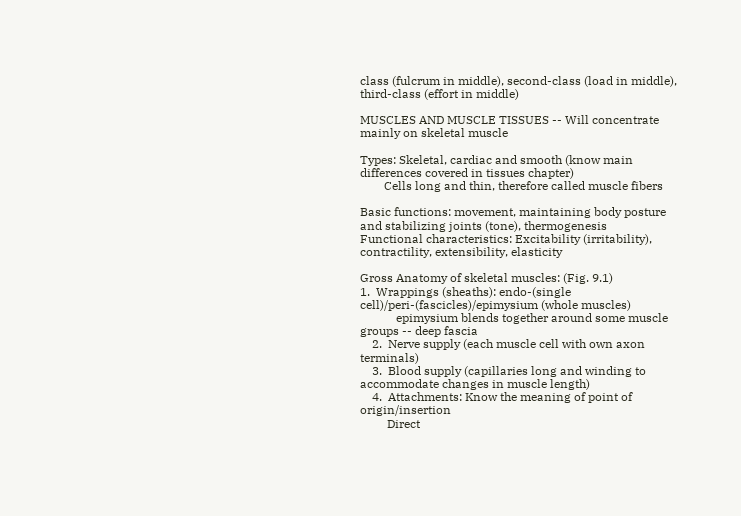class (fulcrum in middle), second-class (load in middle), third-class (effort in middle)

MUSCLES AND MUSCLE TISSUES -- Will concentrate mainly on skeletal muscle

Types: Skeletal, cardiac and smooth (know main differences covered in tissues chapter)
        Cells long and thin, therefore called muscle fibers

Basic functions: movement, maintaining body posture and stabilizing joints (tone), thermogenesis
Functional characteristics: Excitability (irritability), contractility, extensibility, elasticity

Gross Anatomy of skeletal muscles: (Fig. 9.1)
1.  Wrappings (sheaths): endo-(single cell)/peri-(fascicles)/epimysium (whole muscles)
            epimysium blends together around some muscle groups -- deep fascia
    2.  Nerve supply (each muscle cell with own axon terminals)
    3.  Blood supply (capillaries long and winding to accommodate changes in muscle length)
    4.  Attachments: Know the meaning of point of origin/insertion
         Direct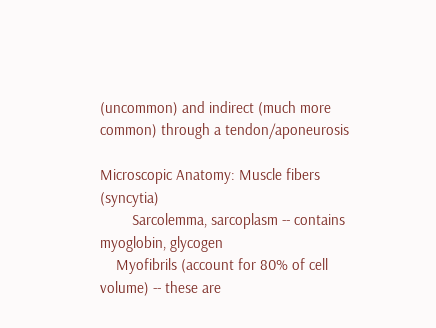(uncommon) and indirect (much more common) through a tendon/aponeurosis

Microscopic Anatomy: Muscle fibers (syncytia)
        Sarcolemma, sarcoplasm -- contains myoglobin, glycogen
    Myofibrils (account for 80% of cell volume) -- these are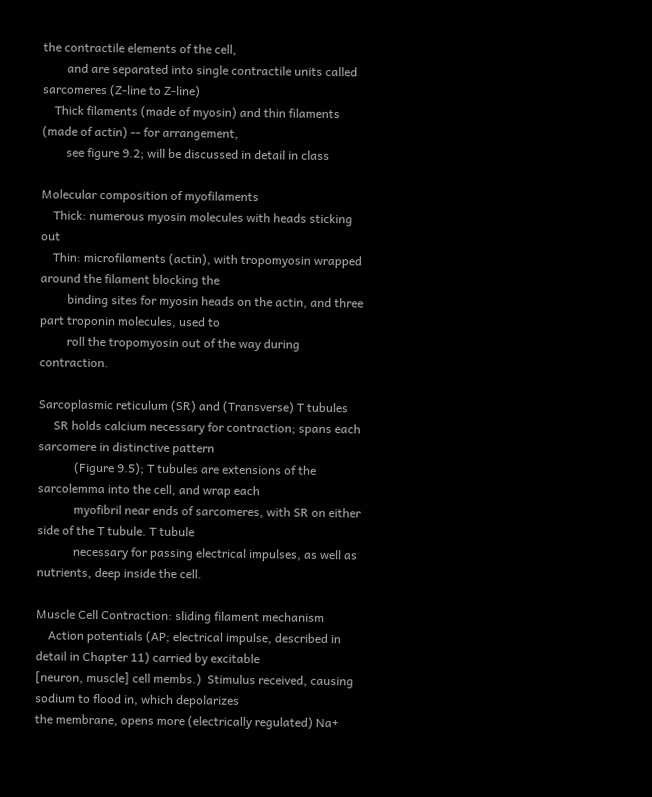the contractile elements of the cell,
        and are separated into single contractile units called sarcomeres (Z-line to Z-line)
    Thick filaments (made of myosin) and thin filaments (made of actin) -- for arrangement,
        see figure 9.2; will be discussed in detail in class

Molecular composition of myofilaments
    Thick: numerous myosin molecules with heads sticking out
    Thin: microfilaments (actin), with tropomyosin wrapped around the filament blocking the
         binding sites for myosin heads on the actin, and three part troponin molecules, used to
         roll the tropomyosin out of the way during contraction.

Sarcoplasmic reticulum (SR) and (Transverse) T tubules
     SR holds calcium necessary for contraction; spans each sarcomere in distinctive pattern
            (Figure 9.5); T tubules are extensions of the sarcolemma into the cell, and wrap each
            myofibril near ends of sarcomeres, with SR on either side of the T tubule. T tubule
            necessary for passing electrical impulses, as well as nutrients, deep inside the cell.

Muscle Cell Contraction: sliding filament mechanism
    Action potentials (AP; electrical impulse, described in detail in Chapter 11) carried by excitable
[neuron, muscle] cell membs.)  Stimulus received, causing sodium to flood in, which depolarizes
the membrane, opens more (electrically regulated) Na+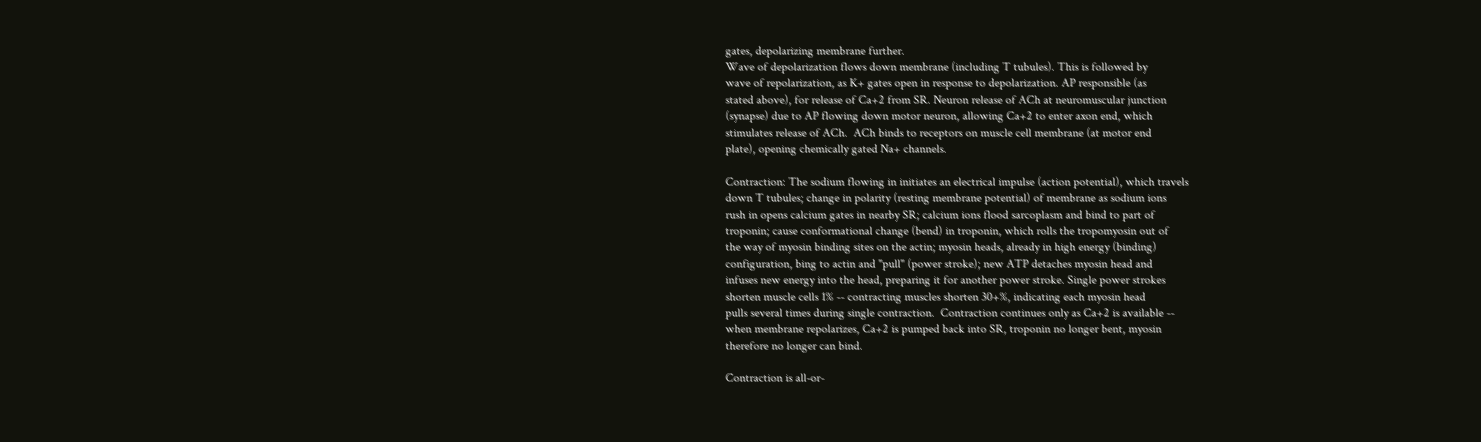gates, depolarizing membrane further.
Wave of depolarization flows down membrane (including T tubules). This is followed by
wave of repolarization, as K+ gates open in response to depolarization. AP responsible (as
stated above), for release of Ca+2 from SR. Neuron release of ACh at neuromuscular junction
(synapse) due to AP flowing down motor neuron, allowing Ca+2 to enter axon end, which
stimulates release of ACh.  ACh binds to receptors on muscle cell membrane (at motor end
plate), opening chemically gated Na+ channels.

Contraction: The sodium flowing in initiates an electrical impulse (action potential), which travels
down T tubules; change in polarity (resting membrane potential) of membrane as sodium ions
rush in opens calcium gates in nearby SR; calcium ions flood sarcoplasm and bind to part of
troponin; cause conformational change (bend) in troponin, which rolls the tropomyosin out of
the way of myosin binding sites on the actin; myosin heads, already in high energy (binding)
configuration, bing to actin and "pull" (power stroke); new ATP detaches myosin head and
infuses new energy into the head, preparing it for another power stroke. Single power strokes
shorten muscle cells 1% -- contracting muscles shorten 30+%, indicating each myosin head
pulls several times during single contraction.  Contraction continues only as Ca+2 is available --
when membrane repolarizes, Ca+2 is pumped back into SR, troponin no longer bent, myosin
therefore no longer can bind.

Contraction is all-or-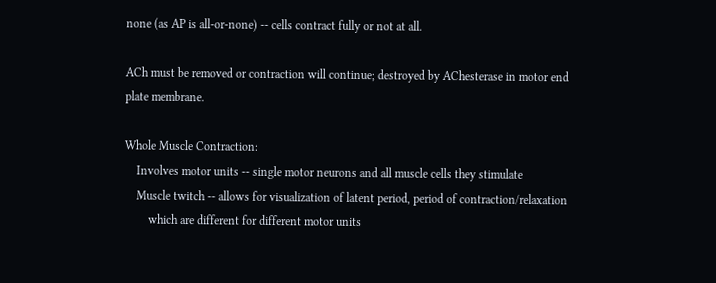none (as AP is all-or-none) -- cells contract fully or not at all.

ACh must be removed or contraction will continue; destroyed by AChesterase in motor end
plate membrane.

Whole Muscle Contraction:
    Involves motor units -- single motor neurons and all muscle cells they stimulate
    Muscle twitch -- allows for visualization of latent period, period of contraction/relaxation
        which are different for different motor units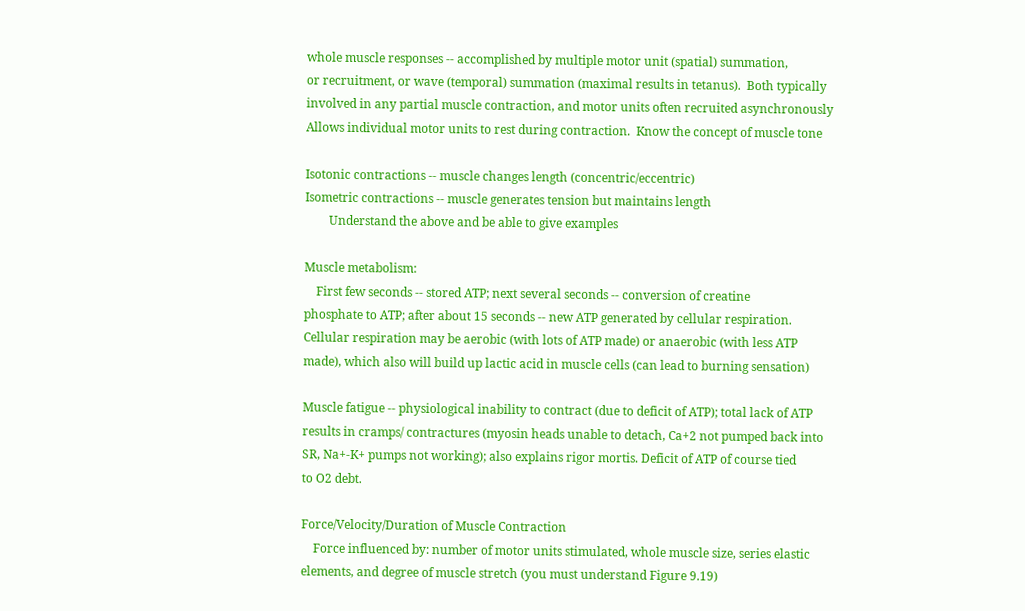whole muscle responses -- accomplished by multiple motor unit (spatial) summation,
or recruitment, or wave (temporal) summation (maximal results in tetanus).  Both typically
involved in any partial muscle contraction, and motor units often recruited asynchronously
Allows individual motor units to rest during contraction.  Know the concept of muscle tone

Isotonic contractions -- muscle changes length (concentric/eccentric)
Isometric contractions -- muscle generates tension but maintains length
        Understand the above and be able to give examples

Muscle metabolism:
    First few seconds -- stored ATP; next several seconds -- conversion of creatine
phosphate to ATP; after about 15 seconds -- new ATP generated by cellular respiration.
Cellular respiration may be aerobic (with lots of ATP made) or anaerobic (with less ATP
made), which also will build up lactic acid in muscle cells (can lead to burning sensation)

Muscle fatigue -- physiological inability to contract (due to deficit of ATP); total lack of ATP
results in cramps/ contractures (myosin heads unable to detach, Ca+2 not pumped back into
SR, Na+-K+ pumps not working); also explains rigor mortis. Deficit of ATP of course tied
to O2 debt.

Force/Velocity/Duration of Muscle Contraction
    Force influenced by: number of motor units stimulated, whole muscle size, series elastic
elements, and degree of muscle stretch (you must understand Figure 9.19)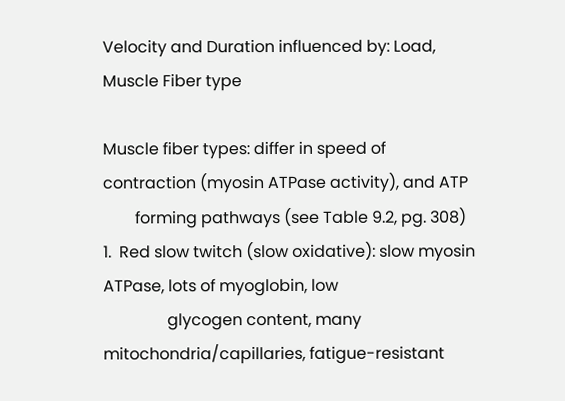Velocity and Duration influenced by: Load, Muscle Fiber type

Muscle fiber types: differ in speed of contraction (myosin ATPase activity), and ATP
        forming pathways (see Table 9.2, pg. 308)
1.  Red slow twitch (slow oxidative): slow myosin ATPase, lots of myoglobin, low
                glycogen content, many mitochondria/capillaries, fatigue-resistant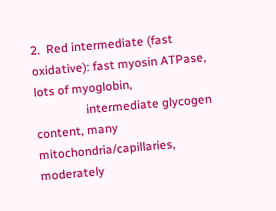2.  Red intermediate (fast oxidative): fast myosin ATPase, lots of myoglobin,
                 intermediate glycogen content, many mitochondria/capillaries, moderately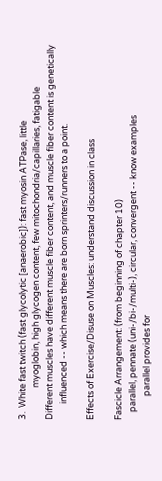3.  White fast twitch (fast glycolytic [anaerobic]): fast myosin ATPase, little
                myoglobin, high glycogen content, few mitochondria/capillaries, fatigable
Different muscles have different muscle fiber content, and muscle fiber content is genetically
        influenced -- which means there are born sprinters/runners to a point.

Effects of Exercise/Disuse on Muscles: understand discussion in class

Fascicle Arrangement: (from beginning of chapter 10)
    parallel, pennate (uni-/bi-/multi-), circular, convergent -- know examples
            parallel provides for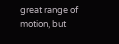great range of motion, but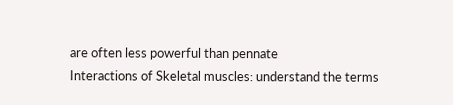are often less powerful than pennate
Interactions of Skeletal muscles: understand the terms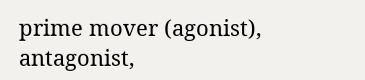prime mover (agonist), antagonist,